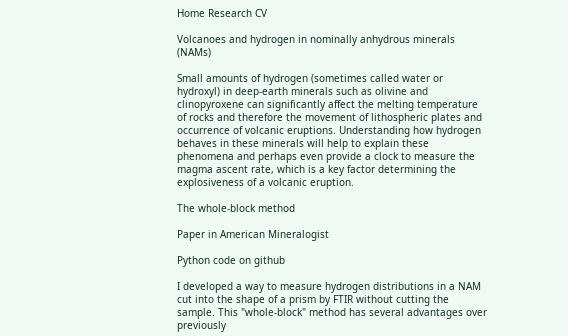Home Research CV

Volcanoes and hydrogen in nominally anhydrous minerals (NAMs)

Small amounts of hydrogen (sometimes called water or hydroxyl) in deep-earth minerals such as olivine and clinopyroxene can significantly affect the melting temperature of rocks and therefore the movement of lithospheric plates and occurrence of volcanic eruptions. Understanding how hydrogen behaves in these minerals will help to explain these phenomena and perhaps even provide a clock to measure the magma ascent rate, which is a key factor determining the explosiveness of a volcanic eruption.

The whole-block method

Paper in American Mineralogist

Python code on github

I developed a way to measure hydrogen distributions in a NAM cut into the shape of a prism by FTIR without cutting the sample. This "whole-block" method has several advantages over previously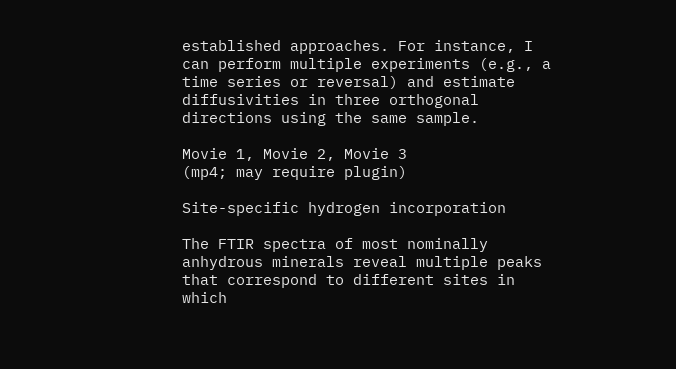established approaches. For instance, I can perform multiple experiments (e.g., a time series or reversal) and estimate diffusivities in three orthogonal directions using the same sample.

Movie 1, Movie 2, Movie 3
(mp4; may require plugin)

Site-specific hydrogen incorporation

The FTIR spectra of most nominally anhydrous minerals reveal multiple peaks that correspond to different sites in which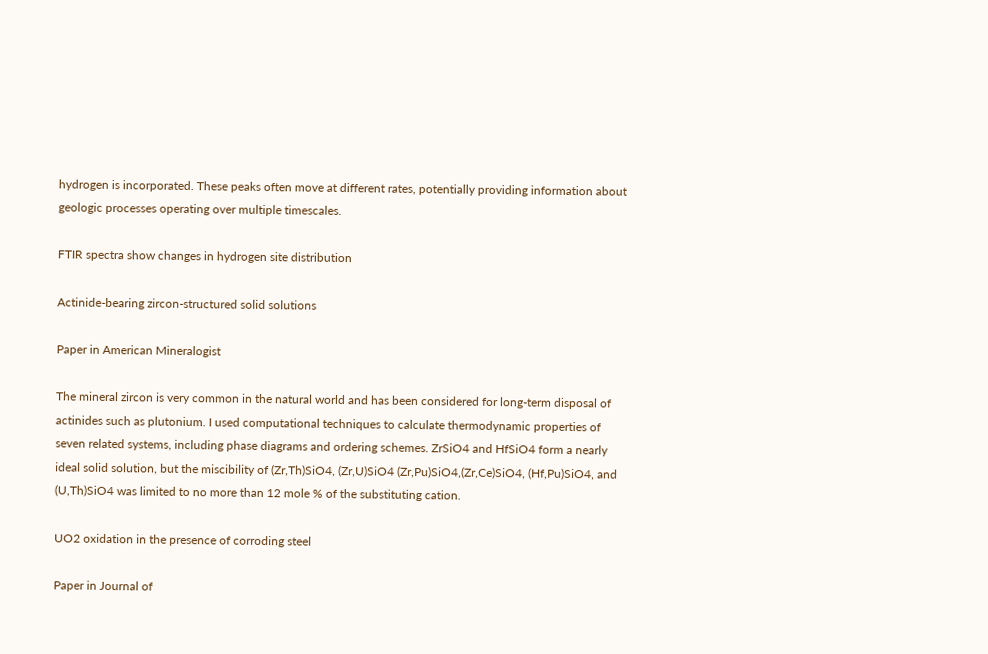hydrogen is incorporated. These peaks often move at different rates, potentially providing information about geologic processes operating over multiple timescales.

FTIR spectra show changes in hydrogen site distribution

Actinide-bearing zircon-structured solid solutions

Paper in American Mineralogist

The mineral zircon is very common in the natural world and has been considered for long-term disposal of actinides such as plutonium. I used computational techniques to calculate thermodynamic properties of seven related systems, including phase diagrams and ordering schemes. ZrSiO4 and HfSiO4 form a nearly ideal solid solution, but the miscibility of (Zr,Th)SiO4, (Zr,U)SiO4 (Zr,Pu)SiO4,(Zr,Ce)SiO4, (Hf,Pu)SiO4, and (U,Th)SiO4 was limited to no more than 12 mole % of the substituting cation.

UO2 oxidation in the presence of corroding steel

Paper in Journal of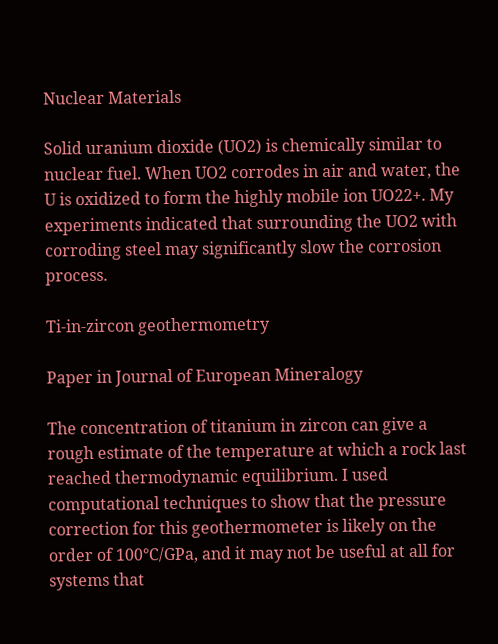Nuclear Materials

Solid uranium dioxide (UO2) is chemically similar to nuclear fuel. When UO2 corrodes in air and water, the U is oxidized to form the highly mobile ion UO22+. My experiments indicated that surrounding the UO2 with corroding steel may significantly slow the corrosion process.

Ti-in-zircon geothermometry

Paper in Journal of European Mineralogy

The concentration of titanium in zircon can give a rough estimate of the temperature at which a rock last reached thermodynamic equilibrium. I used computational techniques to show that the pressure correction for this geothermometer is likely on the order of 100°C/GPa, and it may not be useful at all for systems that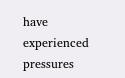have experienced pressures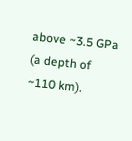above ~3.5 GPa (a depth of ~110 km).